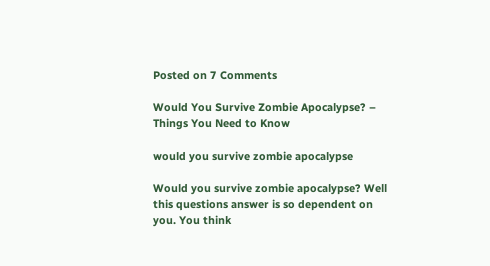Posted on 7 Comments

Would You Survive Zombie Apocalypse? – Things You Need to Know

would you survive zombie apocalypse

Would you survive zombie apocalypse? Well this questions answer is so dependent on you. You think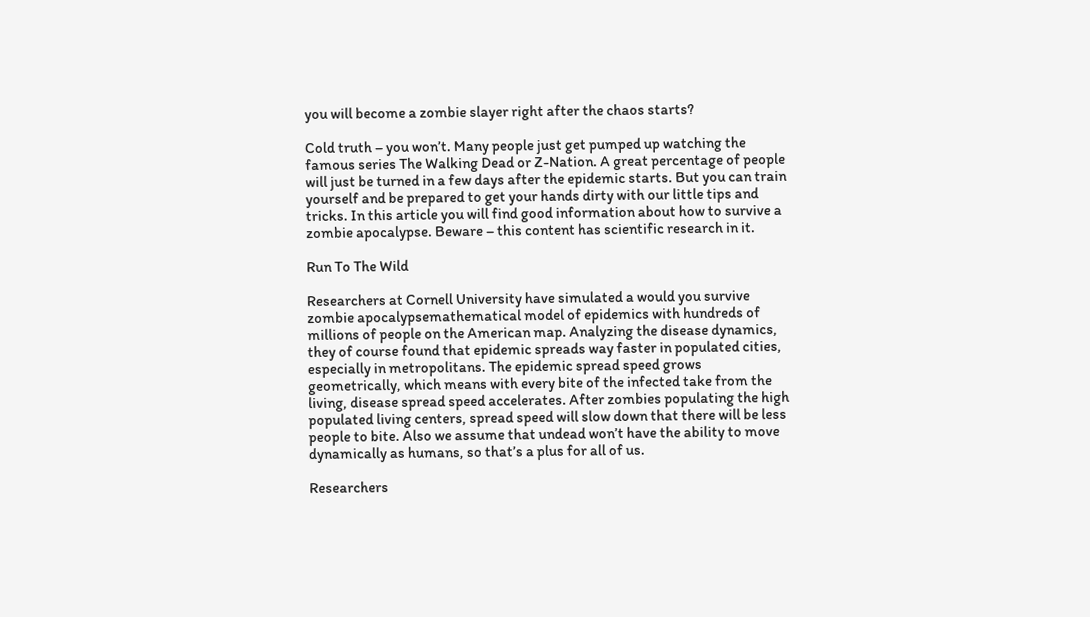you will become a zombie slayer right after the chaos starts?

Cold truth – you won’t. Many people just get pumped up watching the famous series The Walking Dead or Z-Nation. A great percentage of people will just be turned in a few days after the epidemic starts. But you can train yourself and be prepared to get your hands dirty with our little tips and tricks. In this article you will find good information about how to survive a zombie apocalypse. Beware – this content has scientific research in it.

Run To The Wild

Researchers at Cornell University have simulated a would you survive zombie apocalypsemathematical model of epidemics with hundreds of millions of people on the American map. Analyzing the disease dynamics, they of course found that epidemic spreads way faster in populated cities, especially in metropolitans. The epidemic spread speed grows geometrically, which means with every bite of the infected take from the living, disease spread speed accelerates. After zombies populating the high populated living centers, spread speed will slow down that there will be less people to bite. Also we assume that undead won’t have the ability to move dynamically as humans, so that’s a plus for all of us.

Researchers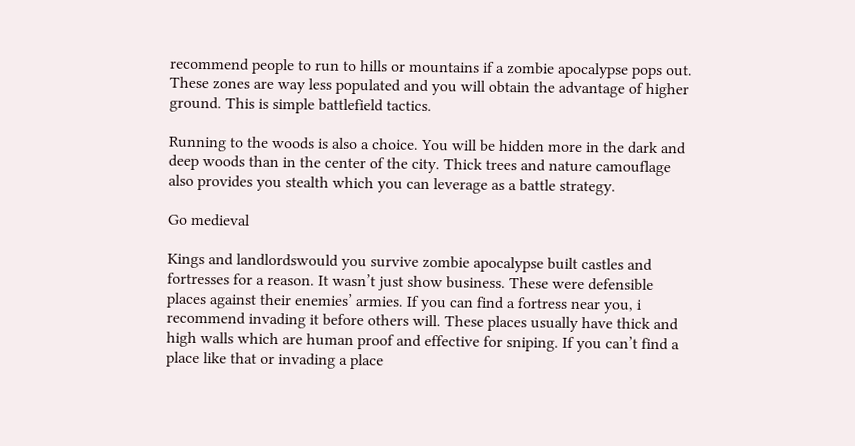recommend people to run to hills or mountains if a zombie apocalypse pops out. These zones are way less populated and you will obtain the advantage of higher ground. This is simple battlefield tactics.

Running to the woods is also a choice. You will be hidden more in the dark and deep woods than in the center of the city. Thick trees and nature camouflage also provides you stealth which you can leverage as a battle strategy.

Go medieval

Kings and landlordswould you survive zombie apocalypse built castles and fortresses for a reason. It wasn’t just show business. These were defensible places against their enemies’ armies. If you can find a fortress near you, i recommend invading it before others will. These places usually have thick and high walls which are human proof and effective for sniping. If you can’t find a place like that or invading a place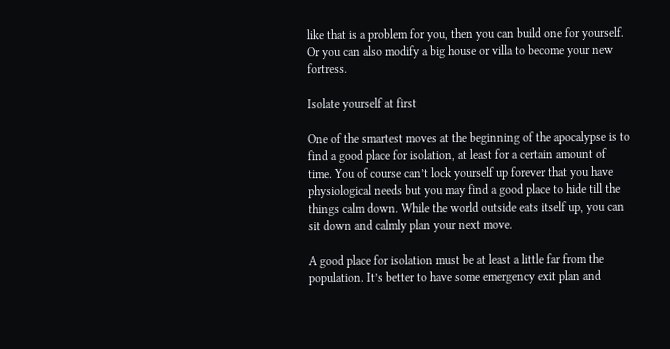like that is a problem for you, then you can build one for yourself. Or you can also modify a big house or villa to become your new fortress.

Isolate yourself at first

One of the smartest moves at the beginning of the apocalypse is to find a good place for isolation, at least for a certain amount of time. You of course can’t lock yourself up forever that you have physiological needs but you may find a good place to hide till the things calm down. While the world outside eats itself up, you can sit down and calmly plan your next move.

A good place for isolation must be at least a little far from the population. It’s better to have some emergency exit plan and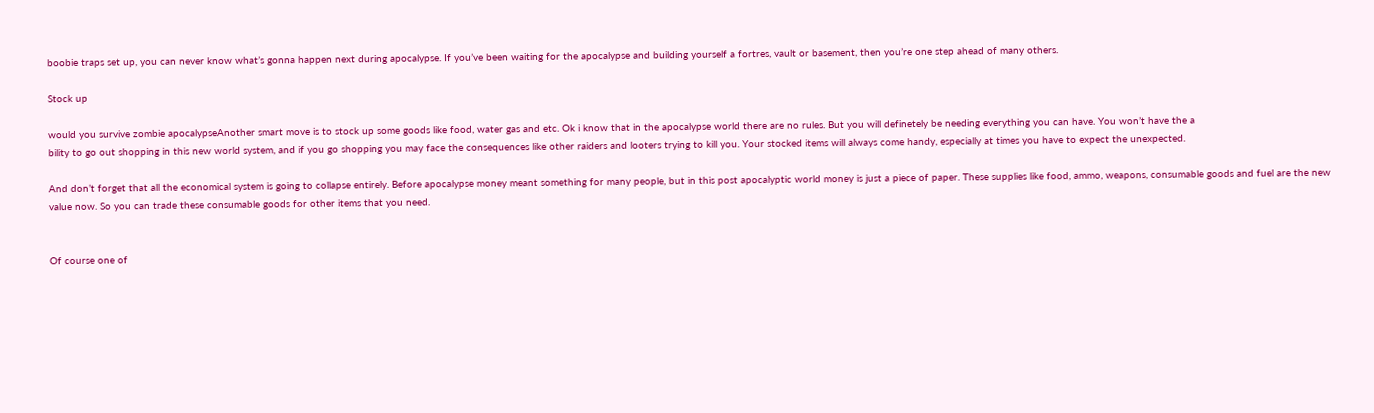boobie traps set up, you can never know what’s gonna happen next during apocalypse. If you’ve been waiting for the apocalypse and building yourself a fortres, vault or basement, then you’re one step ahead of many others.

Stock up

would you survive zombie apocalypseAnother smart move is to stock up some goods like food, water gas and etc. Ok i know that in the apocalypse world there are no rules. But you will definetely be needing everything you can have. You won’t have the a
bility to go out shopping in this new world system, and if you go shopping you may face the consequences like other raiders and looters trying to kill you. Your stocked items will always come handy, especially at times you have to expect the unexpected.

And don’t forget that all the economical system is going to collapse entirely. Before apocalypse money meant something for many people, but in this post apocalyptic world money is just a piece of paper. These supplies like food, ammo, weapons, consumable goods and fuel are the new value now. So you can trade these consumable goods for other items that you need.


Of course one of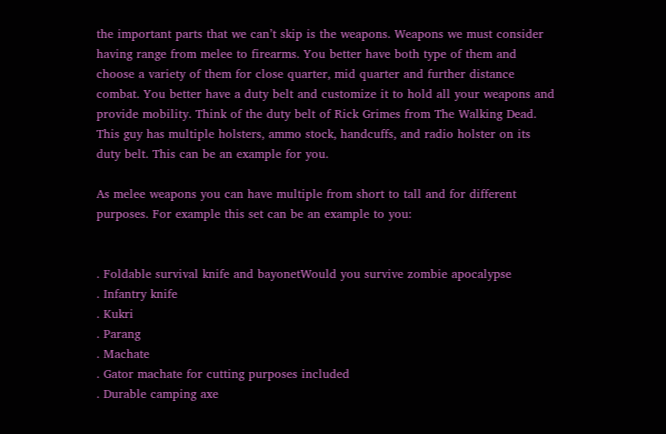the important parts that we can’t skip is the weapons. Weapons we must consider having range from melee to firearms. You better have both type of them and choose a variety of them for close quarter, mid quarter and further distance combat. You better have a duty belt and customize it to hold all your weapons and provide mobility. Think of the duty belt of Rick Grimes from The Walking Dead. This guy has multiple holsters, ammo stock, handcuffs, and radio holster on its duty belt. This can be an example for you.

As melee weapons you can have multiple from short to tall and for different purposes. For example this set can be an example to you:


. Foldable survival knife and bayonetWould you survive zombie apocalypse
. Infantry knife
. Kukri
. Parang
. Machate
. Gator machate for cutting purposes included
. Durable camping axe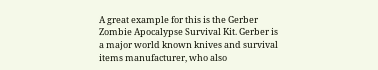A great example for this is the Gerber Zombie Apocalypse Survival Kit. Gerber is a major world known knives and survival items manufacturer, who also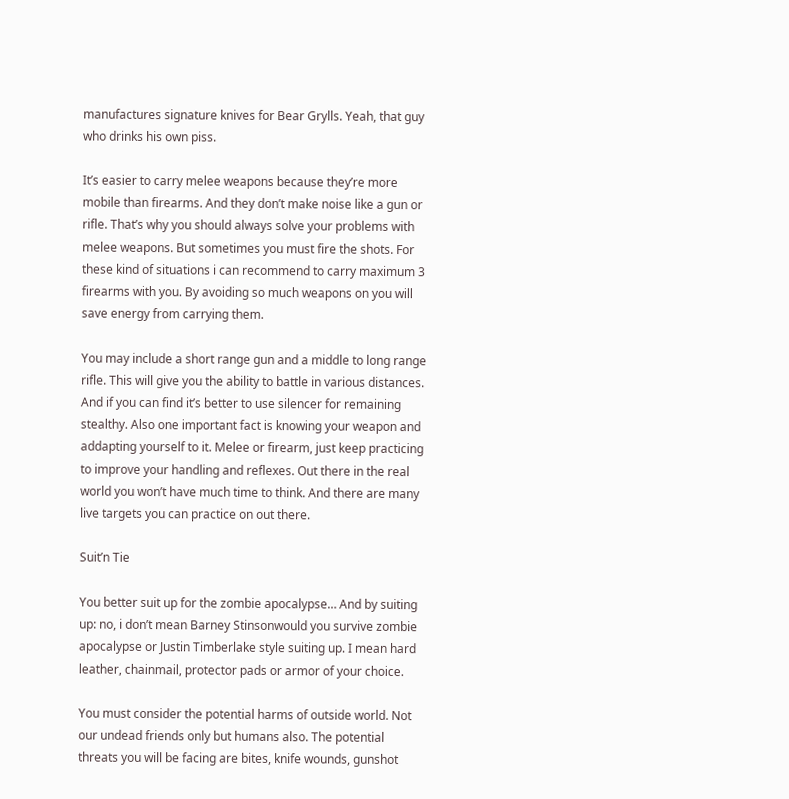manufactures signature knives for Bear Grylls. Yeah, that guy who drinks his own piss.

It’s easier to carry melee weapons because they’re more mobile than firearms. And they don’t make noise like a gun or rifle. That’s why you should always solve your problems with melee weapons. But sometimes you must fire the shots. For these kind of situations i can recommend to carry maximum 3 firearms with you. By avoiding so much weapons on you will save energy from carrying them.

You may include a short range gun and a middle to long range rifle. This will give you the ability to battle in various distances. And if you can find it’s better to use silencer for remaining stealthy. Also one important fact is knowing your weapon and addapting yourself to it. Melee or firearm, just keep practicing to improve your handling and reflexes. Out there in the real world you won’t have much time to think. And there are many live targets you can practice on out there.

Suit’n Tie

You better suit up for the zombie apocalypse… And by suiting up: no, i don’t mean Barney Stinsonwould you survive zombie apocalypse or Justin Timberlake style suiting up. I mean hard leather, chainmail, protector pads or armor of your choice.

You must consider the potential harms of outside world. Not our undead friends only but humans also. The potential threats you will be facing are bites, knife wounds, gunshot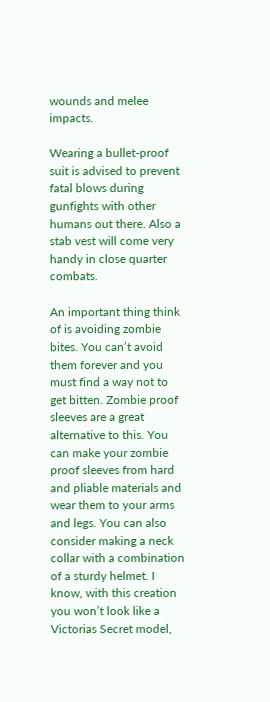wounds and melee impacts.

Wearing a bullet-proof suit is advised to prevent fatal blows during gunfights with other humans out there. Also a stab vest will come very handy in close quarter combats.

An important thing think of is avoiding zombie bites. You can’t avoid them forever and you must find a way not to get bitten. Zombie proof sleeves are a great alternative to this. You can make your zombie proof sleeves from hard and pliable materials and wear them to your arms and legs. You can also consider making a neck collar with a combination of a sturdy helmet. I know, with this creation you won’t look like a Victorias Secret model,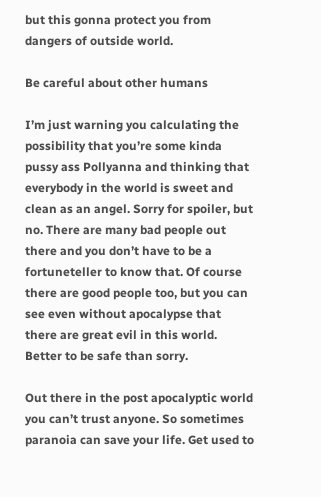but this gonna protect you from dangers of outside world.

Be careful about other humans

I’m just warning you calculating the possibility that you’re some kinda pussy ass Pollyanna and thinking that everybody in the world is sweet and clean as an angel. Sorry for spoiler, but no. There are many bad people out there and you don’t have to be a fortuneteller to know that. Of course there are good people too, but you can see even without apocalypse that there are great evil in this world. Better to be safe than sorry.

Out there in the post apocalyptic world you can’t trust anyone. So sometimes paranoia can save your life. Get used to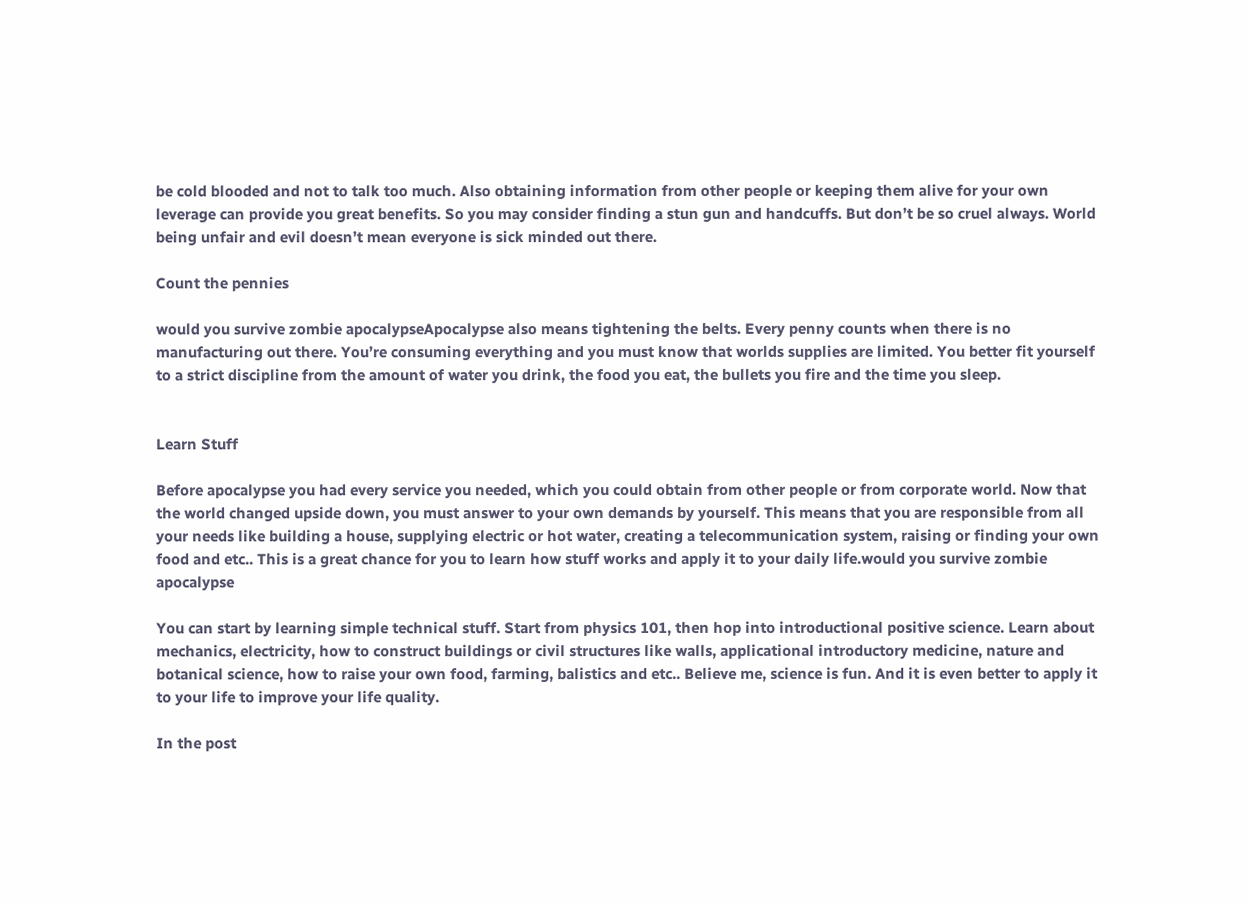be cold blooded and not to talk too much. Also obtaining information from other people or keeping them alive for your own leverage can provide you great benefits. So you may consider finding a stun gun and handcuffs. But don’t be so cruel always. World being unfair and evil doesn’t mean everyone is sick minded out there.

Count the pennies

would you survive zombie apocalypseApocalypse also means tightening the belts. Every penny counts when there is no manufacturing out there. You’re consuming everything and you must know that worlds supplies are limited. You better fit yourself to a strict discipline from the amount of water you drink, the food you eat, the bullets you fire and the time you sleep.


Learn Stuff

Before apocalypse you had every service you needed, which you could obtain from other people or from corporate world. Now that the world changed upside down, you must answer to your own demands by yourself. This means that you are responsible from all your needs like building a house, supplying electric or hot water, creating a telecommunication system, raising or finding your own food and etc.. This is a great chance for you to learn how stuff works and apply it to your daily life.would you survive zombie apocalypse

You can start by learning simple technical stuff. Start from physics 101, then hop into introductional positive science. Learn about mechanics, electricity, how to construct buildings or civil structures like walls, applicational introductory medicine, nature and botanical science, how to raise your own food, farming, balistics and etc.. Believe me, science is fun. And it is even better to apply it to your life to improve your life quality.

In the post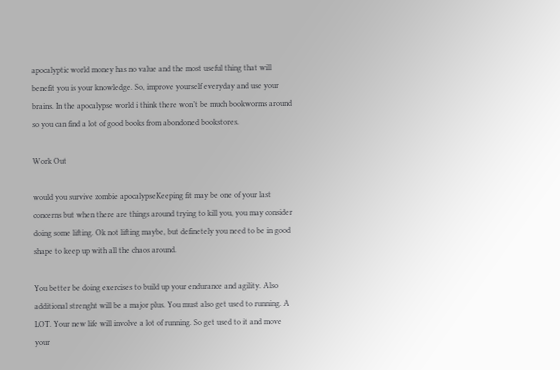apocalyptic world money has no value and the most useful thing that will benefit you is your knowledge. So, improve yourself everyday and use your brains. In the apocalypse world i think there won’t be much bookworms around so you can find a lot of good books from abondoned bookstores.

Work Out

would you survive zombie apocalypseKeeping fit may be one of your last concerns but when there are things around trying to kill you, you may consider doing some lifting. Ok not lifting maybe, but definetely you need to be in good shape to keep up with all the chaos around.

You better be doing exercises to build up your endurance and agility. Also additional strenght will be a major plus. You must also get used to running. A LOT. Your new life will involve a lot of running. So get used to it and move your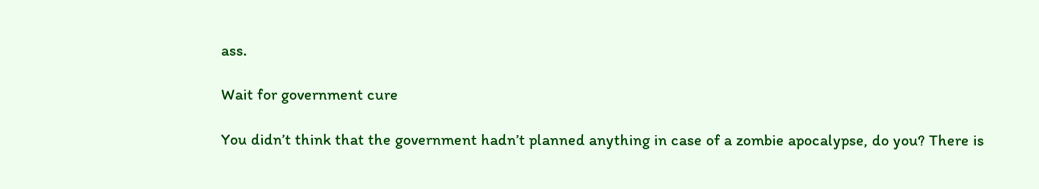ass.

Wait for government cure

You didn’t think that the government hadn’t planned anything in case of a zombie apocalypse, do you? There is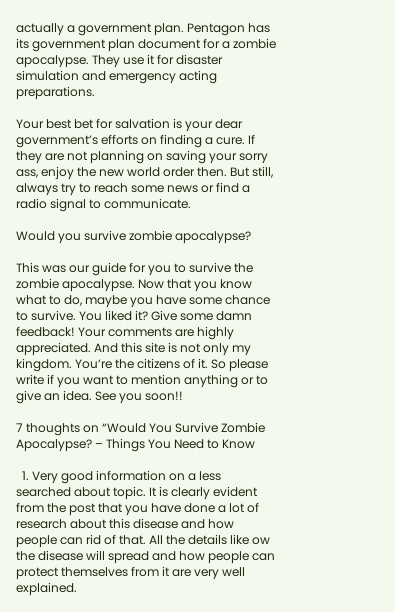actually a government plan. Pentagon has its government plan document for a zombie apocalypse. They use it for disaster simulation and emergency acting preparations.

Your best bet for salvation is your dear government’s efforts on finding a cure. If they are not planning on saving your sorry ass, enjoy the new world order then. But still, always try to reach some news or find a radio signal to communicate.

Would you survive zombie apocalypse?

This was our guide for you to survive the zombie apocalypse. Now that you know what to do, maybe you have some chance to survive. You liked it? Give some damn feedback! Your comments are highly appreciated. And this site is not only my kingdom. You’re the citizens of it. So please write if you want to mention anything or to give an idea. See you soon!!

7 thoughts on “Would You Survive Zombie Apocalypse? – Things You Need to Know

  1. Very good information on a less searched about topic. It is clearly evident from the post that you have done a lot of research about this disease and how people can rid of that. All the details like ow the disease will spread and how people can protect themselves from it are very well explained.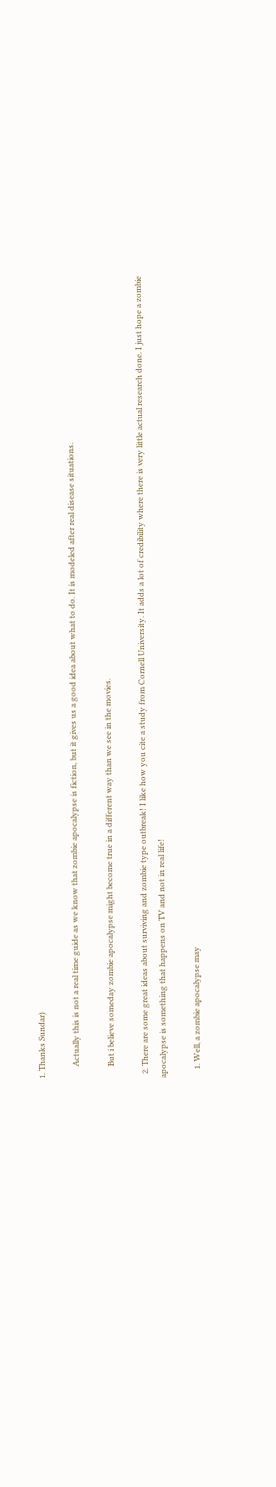1. Thanks Sundar)

      Actually this is not a real time guide as we know that zombie apocalypse is fiction, but it gives us a good idea about what to do. It is modeled after real disease situations.

      But i believe someday zombie apocalypse might become true in a different way than we see in the movies.

  2. There are some great ideas about surviving and zombie type outbreak! I like how you cite a study from Cornell University. It adds a lot of credibility where there is very little actual research done. I just hope a zombie apocalypse is something that happens on TV and not in real life!

    1. Well, a zombie apocalypse may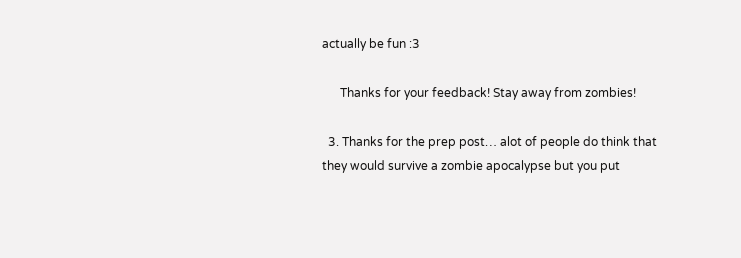actually be fun :3

      Thanks for your feedback! Stay away from zombies!

  3. Thanks for the prep post… alot of people do think that they would survive a zombie apocalypse but you put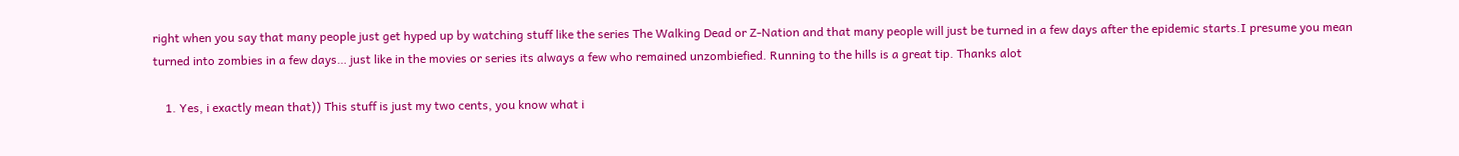right when you say that many people just get hyped up by watching stuff like the series The Walking Dead or Z-Nation and that many people will just be turned in a few days after the epidemic starts.I presume you mean turned into zombies in a few days… just like in the movies or series its always a few who remained unzombiefied. Running to the hills is a great tip. Thanks alot

    1. Yes, i exactly mean that)) This stuff is just my two cents, you know what i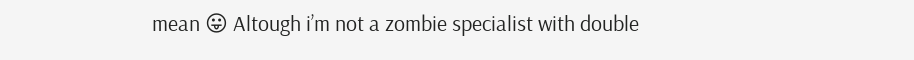mean 😛 Altough i’m not a zombie specialist with double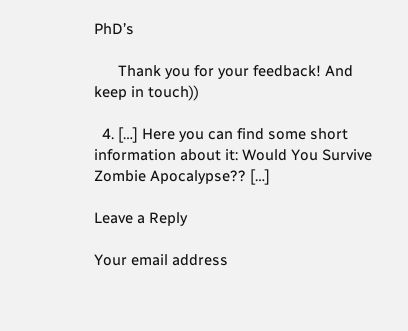PhD’s

      Thank you for your feedback! And keep in touch))

  4. […] Here you can find some short information about it: Would You Survive Zombie Apocalypse?? […]

Leave a Reply

Your email address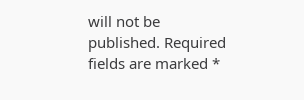will not be published. Required fields are marked *